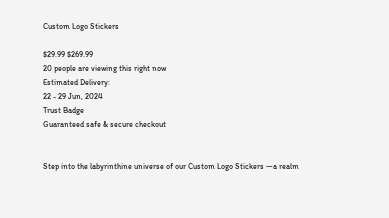Custom Logo Stickers

$29.99 $269.99
20 people are viewing this right now
Estimated Delivery:
22 - 29 Jun, 2024
Trust Badge
Guaranteed safe & secure checkout


Step into the labyrinthine universe of our Custom Logo Stickers —a realm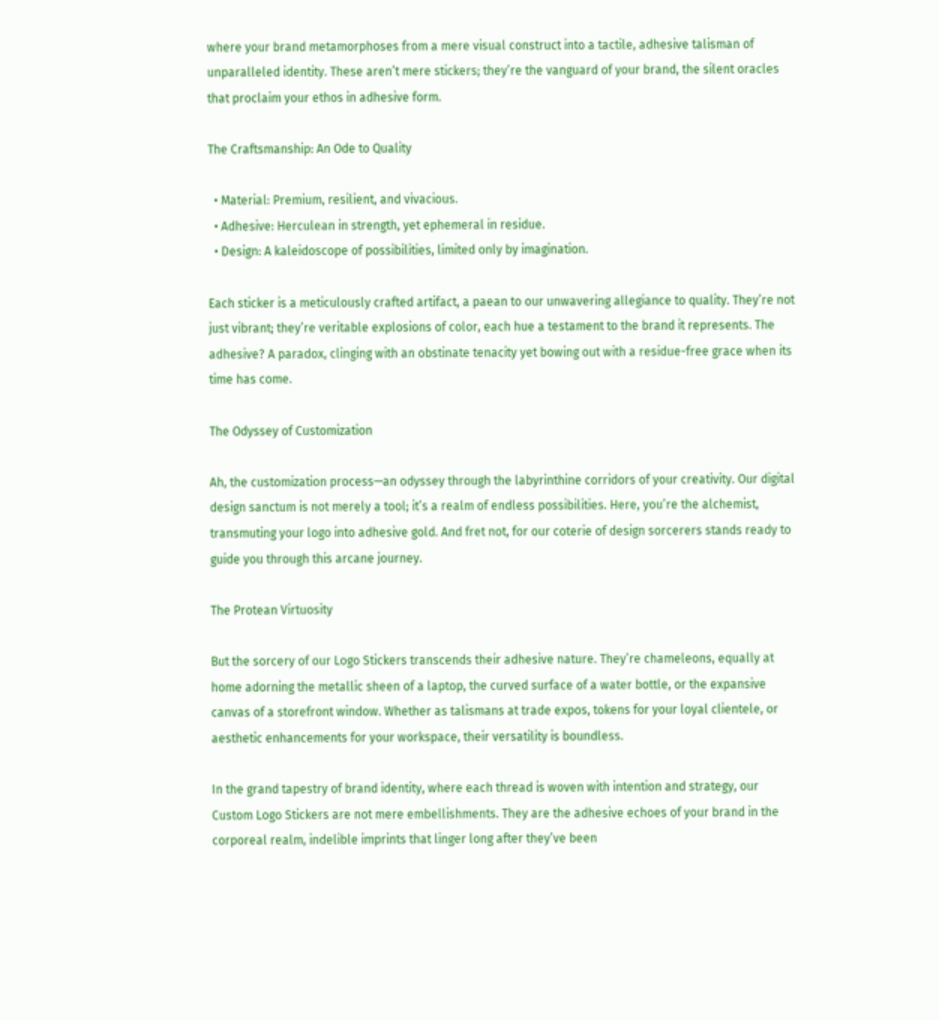where your brand metamorphoses from a mere visual construct into a tactile, adhesive talisman of unparalleled identity. These aren’t mere stickers; they’re the vanguard of your brand, the silent oracles that proclaim your ethos in adhesive form.

The Craftsmanship: An Ode to Quality

  • Material: Premium, resilient, and vivacious.
  • Adhesive: Herculean in strength, yet ephemeral in residue.
  • Design: A kaleidoscope of possibilities, limited only by imagination.

Each sticker is a meticulously crafted artifact, a paean to our unwavering allegiance to quality. They’re not just vibrant; they’re veritable explosions of color, each hue a testament to the brand it represents. The adhesive? A paradox, clinging with an obstinate tenacity yet bowing out with a residue-free grace when its time has come.

The Odyssey of Customization

Ah, the customization process—an odyssey through the labyrinthine corridors of your creativity. Our digital design sanctum is not merely a tool; it’s a realm of endless possibilities. Here, you’re the alchemist, transmuting your logo into adhesive gold. And fret not, for our coterie of design sorcerers stands ready to guide you through this arcane journey.

The Protean Virtuosity

But the sorcery of our Logo Stickers transcends their adhesive nature. They’re chameleons, equally at home adorning the metallic sheen of a laptop, the curved surface of a water bottle, or the expansive canvas of a storefront window. Whether as talismans at trade expos, tokens for your loyal clientele, or aesthetic enhancements for your workspace, their versatility is boundless.

In the grand tapestry of brand identity, where each thread is woven with intention and strategy, our Custom Logo Stickers are not mere embellishments. They are the adhesive echoes of your brand in the corporeal realm, indelible imprints that linger long after they’ve been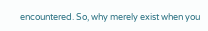encountered. So, why merely exist when you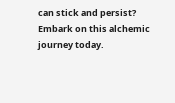can stick and persist? Embark on this alchemic journey today.